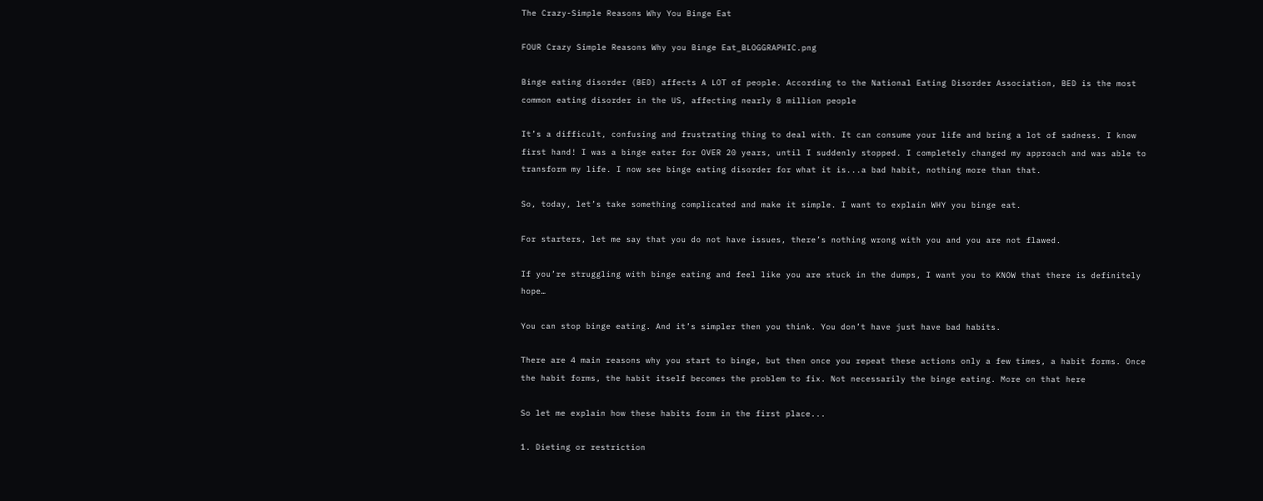The Crazy-Simple Reasons Why You Binge Eat

FOUR Crazy Simple Reasons Why you Binge Eat_BLOGGRAPHIC.png

Binge eating disorder (BED) affects A LOT of people. According to the National Eating Disorder Association, BED is the most common eating disorder in the US, affecting nearly 8 million people

It’s a difficult, confusing and frustrating thing to deal with. It can consume your life and bring a lot of sadness. I know first hand! I was a binge eater for OVER 20 years, until I suddenly stopped. I completely changed my approach and was able to transform my life. I now see binge eating disorder for what it is...a bad habit, nothing more than that.

So, today, let’s take something complicated and make it simple. I want to explain WHY you binge eat.

For starters, let me say that you do not have issues, there’s nothing wrong with you and you are not flawed.

If you’re struggling with binge eating and feel like you are stuck in the dumps, I want you to KNOW that there is definitely hope…

You can stop binge eating. And it’s simpler then you think. You don’t have just have bad habits.

There are 4 main reasons why you start to binge, but then once you repeat these actions only a few times, a habit forms. Once the habit forms, the habit itself becomes the problem to fix. Not necessarily the binge eating. More on that here

So let me explain how these habits form in the first place...

1. Dieting or restriction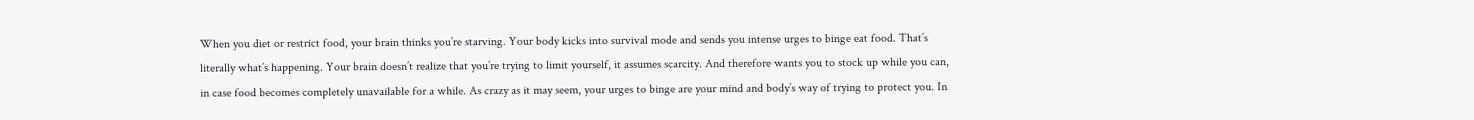When you diet or restrict food, your brain thinks you’re starving. Your body kicks into survival mode and sends you intense urges to binge eat food. That’s literally what’s happening. Your brain doesn’t realize that you’re trying to limit yourself, it assumes scarcity. And therefore wants you to stock up while you can, in case food becomes completely unavailable for a while. As crazy as it may seem, your urges to binge are your mind and body’s way of trying to protect you. In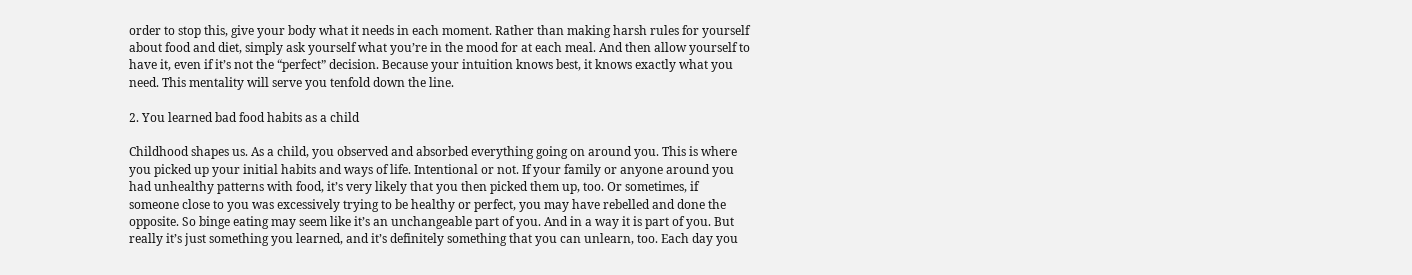order to stop this, give your body what it needs in each moment. Rather than making harsh rules for yourself about food and diet, simply ask yourself what you’re in the mood for at each meal. And then allow yourself to have it, even if it’s not the “perfect” decision. Because your intuition knows best, it knows exactly what you need. This mentality will serve you tenfold down the line.

2. You learned bad food habits as a child

Childhood shapes us. As a child, you observed and absorbed everything going on around you. This is where you picked up your initial habits and ways of life. Intentional or not. If your family or anyone around you had unhealthy patterns with food, it’s very likely that you then picked them up, too. Or sometimes, if someone close to you was excessively trying to be healthy or perfect, you may have rebelled and done the opposite. So binge eating may seem like it’s an unchangeable part of you. And in a way it is part of you. But really it’s just something you learned, and it’s definitely something that you can unlearn, too. Each day you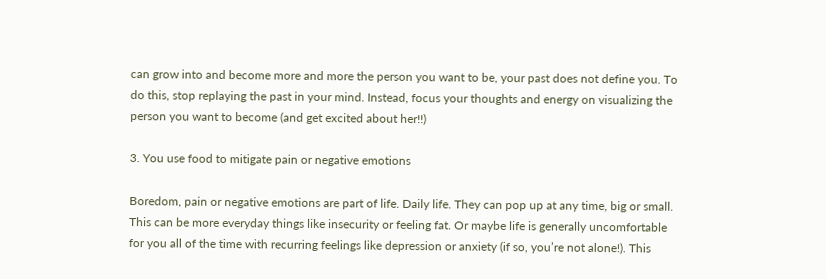can grow into and become more and more the person you want to be, your past does not define you. To do this, stop replaying the past in your mind. Instead, focus your thoughts and energy on visualizing the person you want to become (and get excited about her!!)

3. You use food to mitigate pain or negative emotions

Boredom, pain or negative emotions are part of life. Daily life. They can pop up at any time, big or small. This can be more everyday things like insecurity or feeling fat. Or maybe life is generally uncomfortable for you all of the time with recurring feelings like depression or anxiety (if so, you’re not alone!). This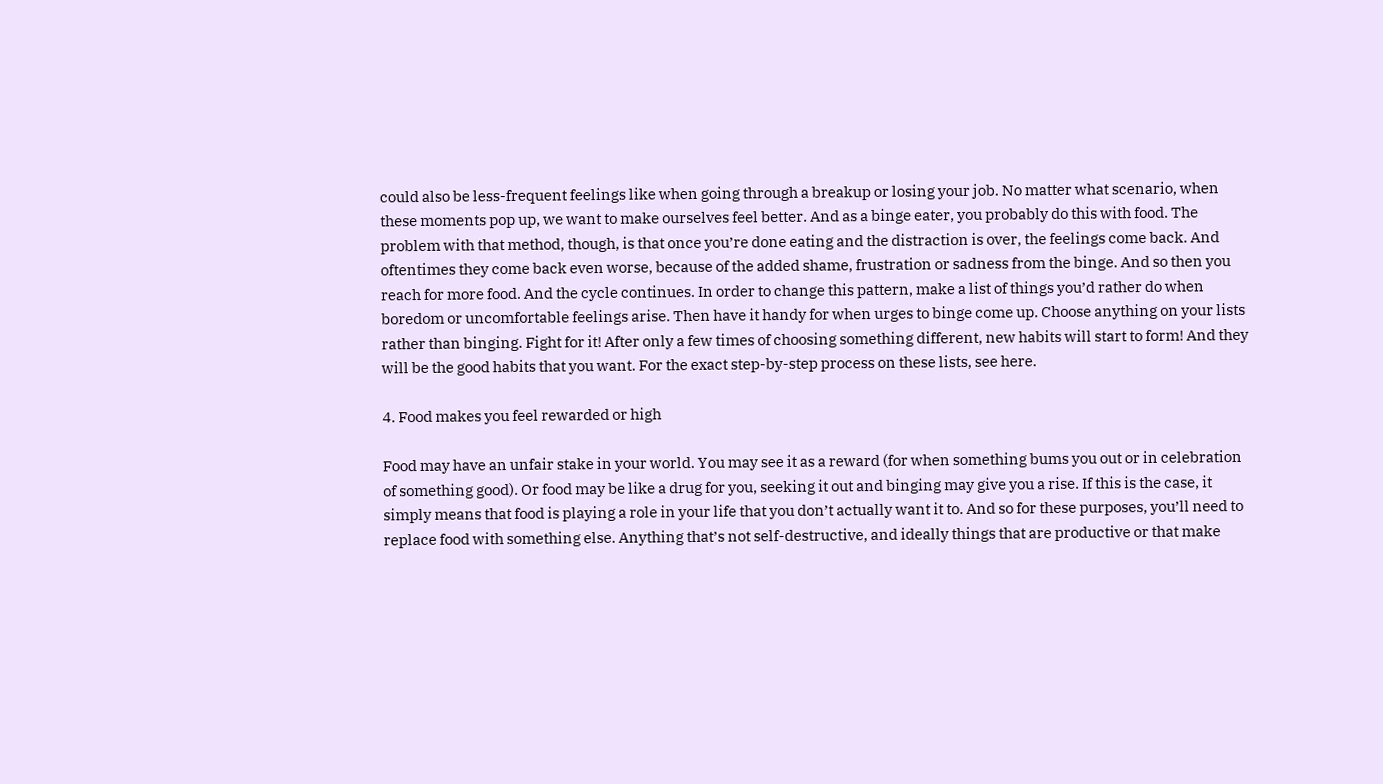could also be less-frequent feelings like when going through a breakup or losing your job. No matter what scenario, when these moments pop up, we want to make ourselves feel better. And as a binge eater, you probably do this with food. The problem with that method, though, is that once you’re done eating and the distraction is over, the feelings come back. And oftentimes they come back even worse, because of the added shame, frustration or sadness from the binge. And so then you reach for more food. And the cycle continues. In order to change this pattern, make a list of things you’d rather do when boredom or uncomfortable feelings arise. Then have it handy for when urges to binge come up. Choose anything on your lists rather than binging. Fight for it! After only a few times of choosing something different, new habits will start to form! And they will be the good habits that you want. For the exact step-by-step process on these lists, see here.

4. Food makes you feel rewarded or high

Food may have an unfair stake in your world. You may see it as a reward (for when something bums you out or in celebration of something good). Or food may be like a drug for you, seeking it out and binging may give you a rise. If this is the case, it simply means that food is playing a role in your life that you don’t actually want it to. And so for these purposes, you’ll need to replace food with something else. Anything that’s not self-destructive, and ideally things that are productive or that make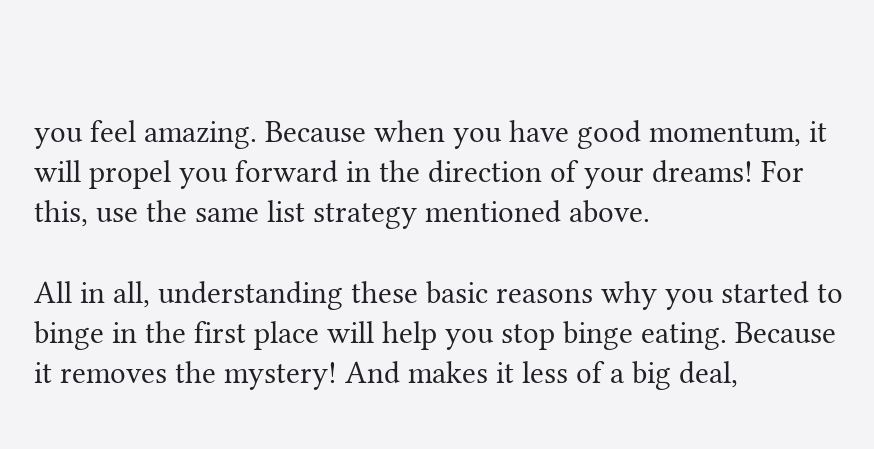you feel amazing. Because when you have good momentum, it will propel you forward in the direction of your dreams! For this, use the same list strategy mentioned above.

All in all, understanding these basic reasons why you started to binge in the first place will help you stop binge eating. Because it removes the mystery! And makes it less of a big deal,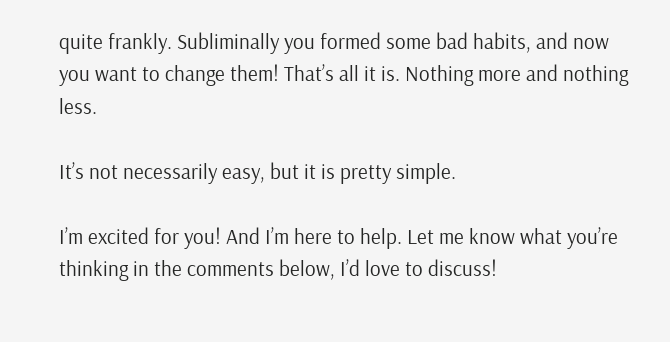quite frankly. Subliminally you formed some bad habits, and now you want to change them! That’s all it is. Nothing more and nothing less.

It’s not necessarily easy, but it is pretty simple.

I’m excited for you! And I’m here to help. Let me know what you’re thinking in the comments below, I’d love to discuss!